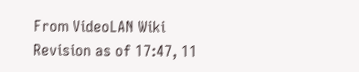From VideoLAN Wiki
Revision as of 17:47, 11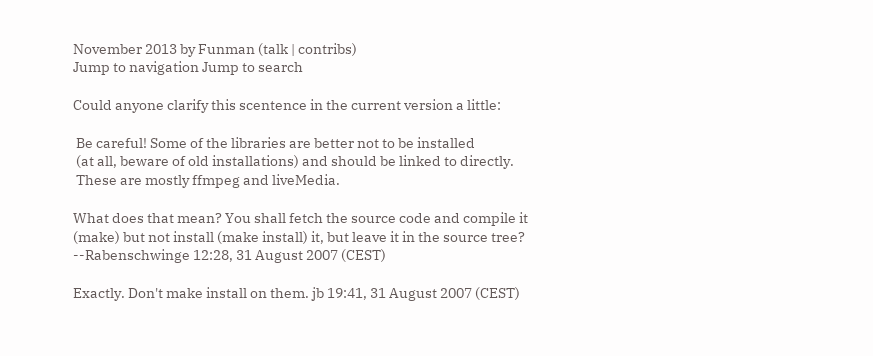November 2013 by Funman (talk | contribs)
Jump to navigation Jump to search

Could anyone clarify this scentence in the current version a little:

 Be careful! Some of the libraries are better not to be installed
 (at all, beware of old installations) and should be linked to directly.
 These are mostly ffmpeg and liveMedia.

What does that mean? You shall fetch the source code and compile it (make) but not install (make install) it, but leave it in the source tree? --Rabenschwinge 12:28, 31 August 2007 (CEST)

Exactly. Don't make install on them. jb 19:41, 31 August 2007 (CEST)